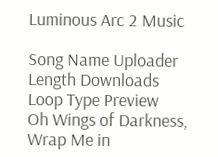Luminous Arc 2 Music

Song Name Uploader Length Downloads Loop Type Preview
Oh Wings of Darkness, Wrap Me in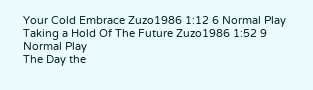Your Cold Embrace Zuzo1986 1:12 6 Normal Play
Taking a Hold Of The Future Zuzo1986 1:52 9 Normal Play
The Day the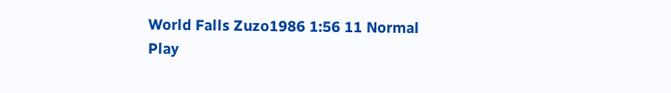World Falls Zuzo1986 1:56 11 Normal Play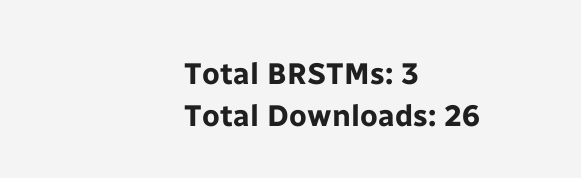Total BRSTMs: 3
Total Downloads: 26